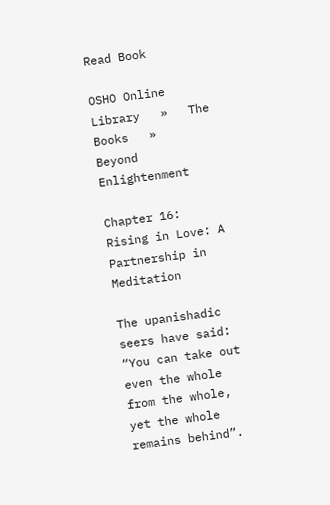Read Book

OSHO Online Library   »   The Books   »   Beyond Enlightenment

Chapter 16: Rising in Love: A Partnership in Meditation

The upanishadic seers have said: “You can take out even the whole from the whole, yet the whole remains behind”.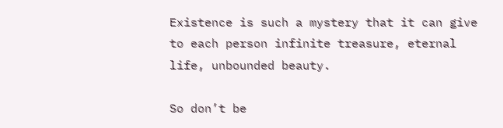Existence is such a mystery that it can give to each person infinite treasure, eternal life, unbounded beauty.

So don’t be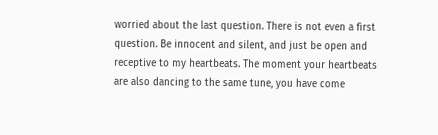worried about the last question. There is not even a first question. Be innocent and silent, and just be open and receptive to my heartbeats. The moment your heartbeats are also dancing to the same tune, you have come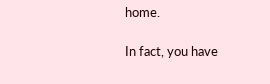home.

In fact, you have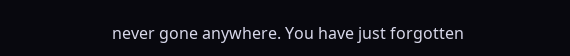never gone anywhere. You have just forgotten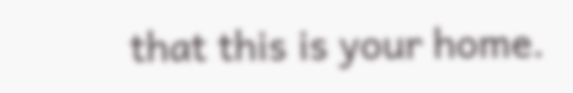that this is your home.